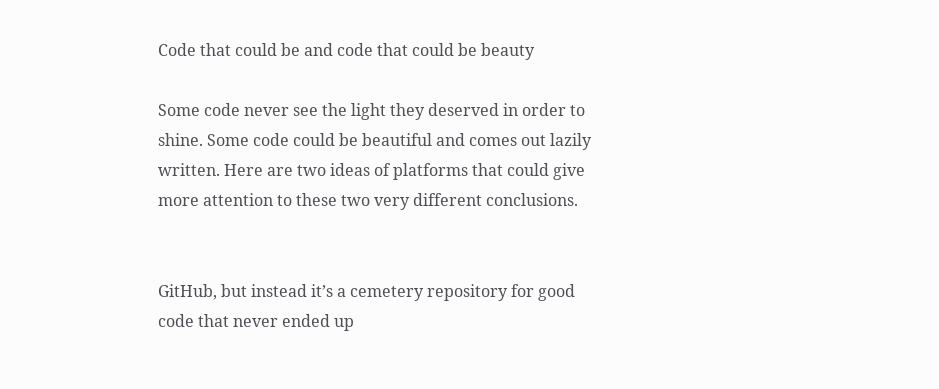Code that could be and code that could be beauty

Some code never see the light they deserved in order to shine. Some code could be beautiful and comes out lazily written. Here are two ideas of platforms that could give more attention to these two very different conclusions.


GitHub, but instead it’s a cemetery repository for good code that never ended up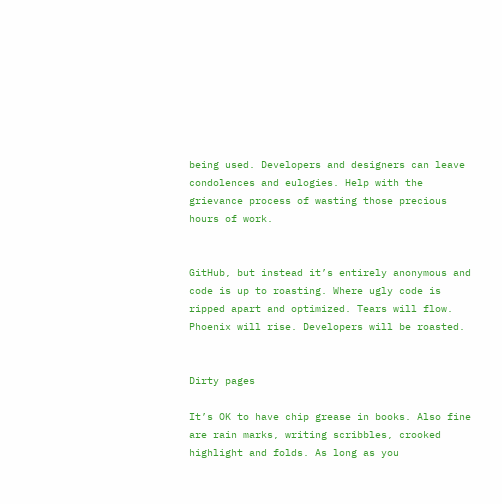being used. Developers and designers can leave condolences and eulogies. Help with the grievance process of wasting those precious hours of work.


GitHub, but instead it’s entirely anonymous and code is up to roasting. Where ugly code is ripped apart and optimized. Tears will flow. Phoenix will rise. Developers will be roasted.


Dirty pages

It’s OK to have chip grease in books. Also fine are rain marks, writing scribbles, crooked highlight and folds. As long as you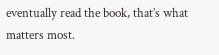eventually read the book, that’s what matters most.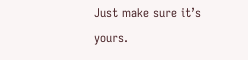Just make sure it’s yours.